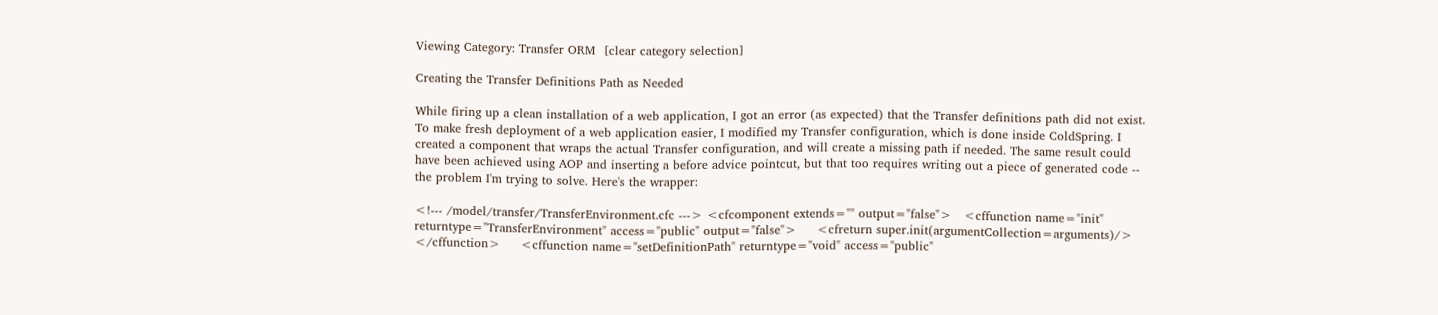Viewing Category: Transfer ORM  [clear category selection]

Creating the Transfer Definitions Path as Needed

While firing up a clean installation of a web application, I got an error (as expected) that the Transfer definitions path did not exist. To make fresh deployment of a web application easier, I modified my Transfer configuration, which is done inside ColdSpring. I created a component that wraps the actual Transfer configuration, and will create a missing path if needed. The same result could have been achieved using AOP and inserting a before advice pointcut, but that too requires writing out a piece of generated code -- the problem I'm trying to solve. Here's the wrapper:

<!--- /model/transfer/TransferEnvironment.cfc ---> <cfcomponent extends="" output="false">   <cffunction name="init" returntype="TransferEnvironment" access="public" output="false">     <cfreturn super.init(argumentCollection=arguments)/>   </cffunction>     <cffunction name="setDefinitionPath" returntype="void" access="public"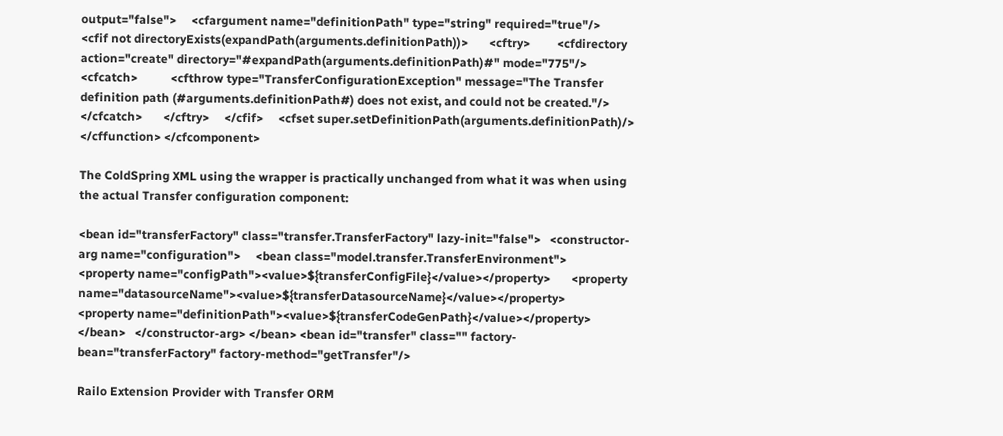output="false">     <cfargument name="definitionPath" type="string" required="true"/>       <cfif not directoryExists(expandPath(arguments.definitionPath))>       <cftry>         <cfdirectory action="create" directory="#expandPath(arguments.definitionPath)#" mode="775"/>         <cfcatch>           <cfthrow type="TransferConfigurationException" message="The Transfer definition path (#arguments.definitionPath#) does not exist, and could not be created."/>         </cfcatch>       </cftry>     </cfif>     <cfset super.setDefinitionPath(arguments.definitionPath)/>   </cffunction> </cfcomponent>

The ColdSpring XML using the wrapper is practically unchanged from what it was when using the actual Transfer configuration component:

<bean id="transferFactory" class="transfer.TransferFactory" lazy-init="false">   <constructor-arg name="configuration">     <bean class="model.transfer.TransferEnvironment">       <property name="configPath"><value>${transferConfigFile}</value></property>       <property name="datasourceName"><value>${transferDatasourceName}</value></property>       <property name="definitionPath"><value>${transferCodeGenPath}</value></property>     </bean>   </constructor-arg> </bean> <bean id="transfer" class="" factory-bean="transferFactory" factory-method="getTransfer"/>

Railo Extension Provider with Transfer ORM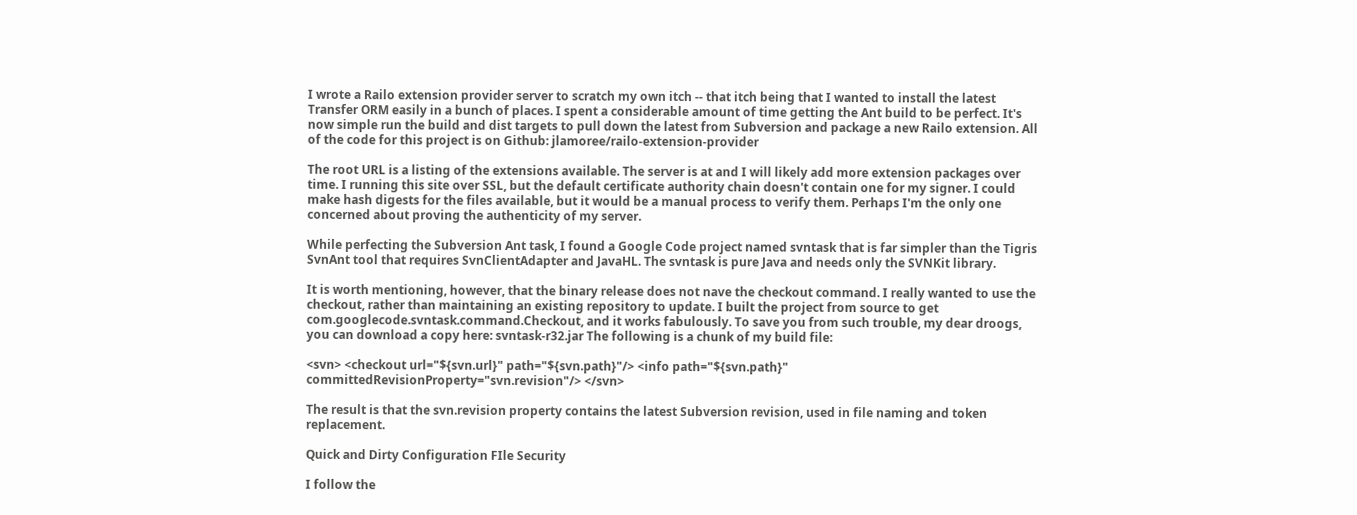I wrote a Railo extension provider server to scratch my own itch -- that itch being that I wanted to install the latest Transfer ORM easily in a bunch of places. I spent a considerable amount of time getting the Ant build to be perfect. It's now simple run the build and dist targets to pull down the latest from Subversion and package a new Railo extension. All of the code for this project is on Github: jlamoree/railo-extension-provider

The root URL is a listing of the extensions available. The server is at and I will likely add more extension packages over time. I running this site over SSL, but the default certificate authority chain doesn't contain one for my signer. I could make hash digests for the files available, but it would be a manual process to verify them. Perhaps I'm the only one concerned about proving the authenticity of my server.

While perfecting the Subversion Ant task, I found a Google Code project named svntask that is far simpler than the Tigris SvnAnt tool that requires SvnClientAdapter and JavaHL. The svntask is pure Java and needs only the SVNKit library.

It is worth mentioning, however, that the binary release does not nave the checkout command. I really wanted to use the checkout, rather than maintaining an existing repository to update. I built the project from source to get com.googlecode.svntask.command.Checkout, and it works fabulously. To save you from such trouble, my dear droogs, you can download a copy here: svntask-r32.jar The following is a chunk of my build file:

<svn> <checkout url="${svn.url}" path="${svn.path}"/> <info path="${svn.path}" committedRevisionProperty="svn.revision"/> </svn>

The result is that the svn.revision property contains the latest Subversion revision, used in file naming and token replacement.

Quick and Dirty Configuration FIle Security

I follow the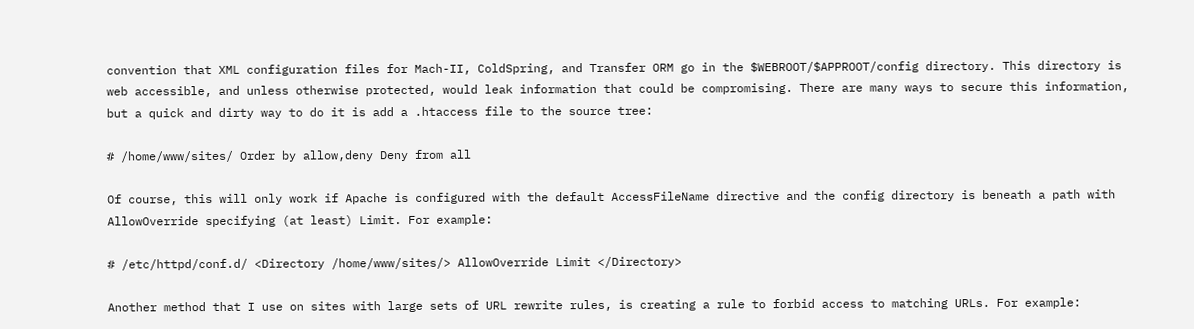convention that XML configuration files for Mach-II, ColdSpring, and Transfer ORM go in the $WEBROOT/$APPROOT/config directory. This directory is web accessible, and unless otherwise protected, would leak information that could be compromising. There are many ways to secure this information, but a quick and dirty way to do it is add a .htaccess file to the source tree:

# /home/www/sites/ Order by allow,deny Deny from all

Of course, this will only work if Apache is configured with the default AccessFileName directive and the config directory is beneath a path with AllowOverride specifying (at least) Limit. For example:

# /etc/httpd/conf.d/ <Directory /home/www/sites/> AllowOverride Limit </Directory>

Another method that I use on sites with large sets of URL rewrite rules, is creating a rule to forbid access to matching URLs. For example: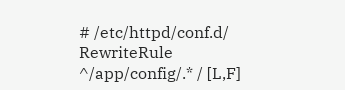# /etc/httpd/conf.d/ RewriteRule ^/app/config/.* / [L,F]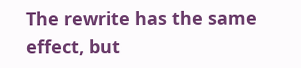The rewrite has the same effect, but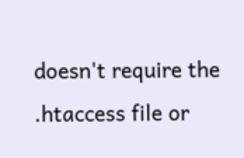doesn't require the .htaccess file or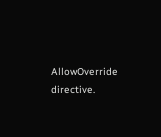AllowOverride directive.